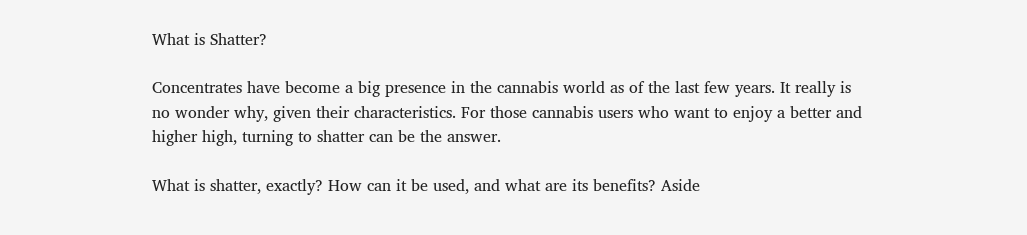What is Shatter?

Concentrates have become a big presence in the cannabis world as of the last few years. It really is no wonder why, given their characteristics. For those cannabis users who want to enjoy a better and higher high, turning to shatter can be the answer.

What is shatter, exactly? How can it be used, and what are its benefits? Aside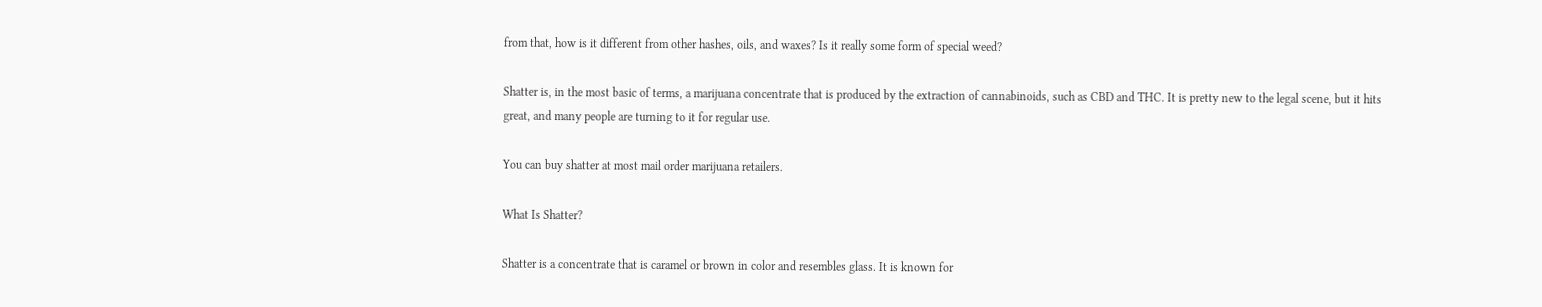from that, how is it different from other hashes, oils, and waxes? Is it really some form of special weed?

Shatter is, in the most basic of terms, a marijuana concentrate that is produced by the extraction of cannabinoids, such as CBD and THC. It is pretty new to the legal scene, but it hits great, and many people are turning to it for regular use.

You can buy shatter at most mail order marijuana retailers.

What Is Shatter?

Shatter is a concentrate that is caramel or brown in color and resembles glass. It is known for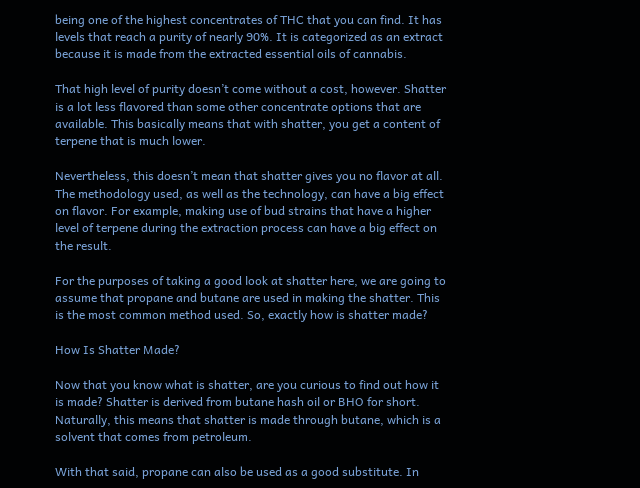being one of the highest concentrates of THC that you can find. It has levels that reach a purity of nearly 90%. It is categorized as an extract because it is made from the extracted essential oils of cannabis.

That high level of purity doesn’t come without a cost, however. Shatter is a lot less flavored than some other concentrate options that are available. This basically means that with shatter, you get a content of terpene that is much lower.

Nevertheless, this doesn’t mean that shatter gives you no flavor at all. The methodology used, as well as the technology, can have a big effect on flavor. For example, making use of bud strains that have a higher level of terpene during the extraction process can have a big effect on the result.

For the purposes of taking a good look at shatter here, we are going to assume that propane and butane are used in making the shatter. This is the most common method used. So, exactly how is shatter made?

How Is Shatter Made?

Now that you know what is shatter, are you curious to find out how it is made? Shatter is derived from butane hash oil or BHO for short. Naturally, this means that shatter is made through butane, which is a solvent that comes from petroleum.

With that said, propane can also be used as a good substitute. In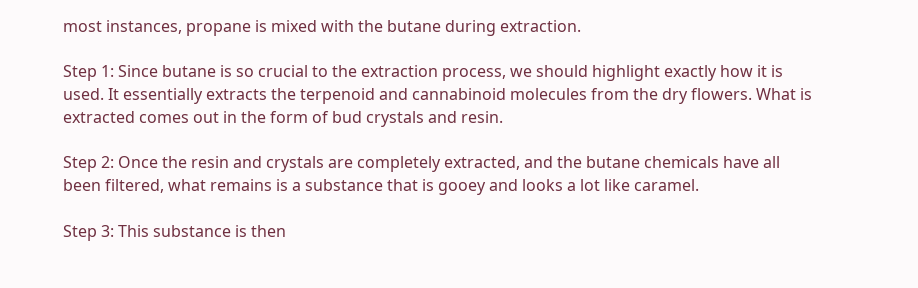most instances, propane is mixed with the butane during extraction.

Step 1: Since butane is so crucial to the extraction process, we should highlight exactly how it is used. It essentially extracts the terpenoid and cannabinoid molecules from the dry flowers. What is extracted comes out in the form of bud crystals and resin.

Step 2: Once the resin and crystals are completely extracted, and the butane chemicals have all been filtered, what remains is a substance that is gooey and looks a lot like caramel.

Step 3: This substance is then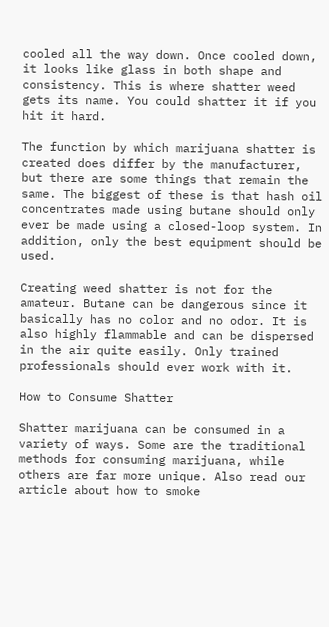cooled all the way down. Once cooled down, it looks like glass in both shape and consistency. This is where shatter weed gets its name. You could shatter it if you hit it hard.

The function by which marijuana shatter is created does differ by the manufacturer, but there are some things that remain the same. The biggest of these is that hash oil concentrates made using butane should only ever be made using a closed-loop system. In addition, only the best equipment should be used.

Creating weed shatter is not for the amateur. Butane can be dangerous since it basically has no color and no odor. It is also highly flammable and can be dispersed in the air quite easily. Only trained professionals should ever work with it.

How to Consume Shatter

Shatter marijuana can be consumed in a variety of ways. Some are the traditional methods for consuming marijuana, while others are far more unique. Also read our article about how to smoke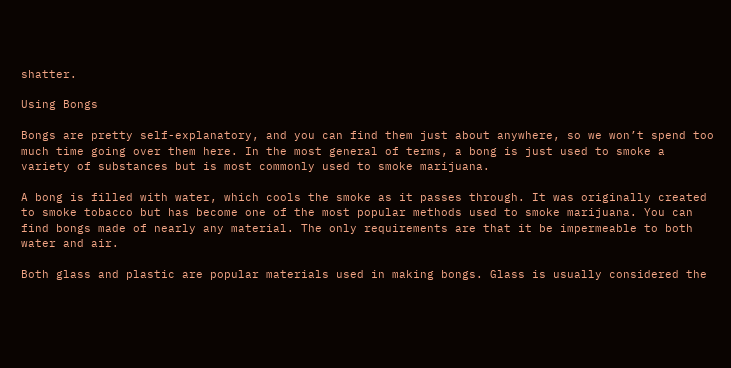shatter.

Using Bongs

Bongs are pretty self-explanatory, and you can find them just about anywhere, so we won’t spend too much time going over them here. In the most general of terms, a bong is just used to smoke a variety of substances but is most commonly used to smoke marijuana.

A bong is filled with water, which cools the smoke as it passes through. It was originally created to smoke tobacco but has become one of the most popular methods used to smoke marijuana. You can find bongs made of nearly any material. The only requirements are that it be impermeable to both water and air.

Both glass and plastic are popular materials used in making bongs. Glass is usually considered the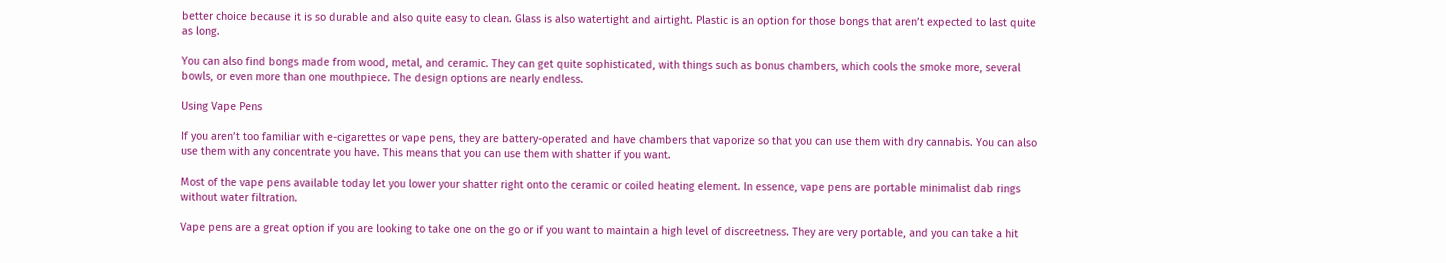better choice because it is so durable and also quite easy to clean. Glass is also watertight and airtight. Plastic is an option for those bongs that aren’t expected to last quite as long.

You can also find bongs made from wood, metal, and ceramic. They can get quite sophisticated, with things such as bonus chambers, which cools the smoke more, several bowls, or even more than one mouthpiece. The design options are nearly endless.

Using Vape Pens

If you aren’t too familiar with e-cigarettes or vape pens, they are battery-operated and have chambers that vaporize so that you can use them with dry cannabis. You can also use them with any concentrate you have. This means that you can use them with shatter if you want.

Most of the vape pens available today let you lower your shatter right onto the ceramic or coiled heating element. In essence, vape pens are portable minimalist dab rings without water filtration.

Vape pens are a great option if you are looking to take one on the go or if you want to maintain a high level of discreetness. They are very portable, and you can take a hit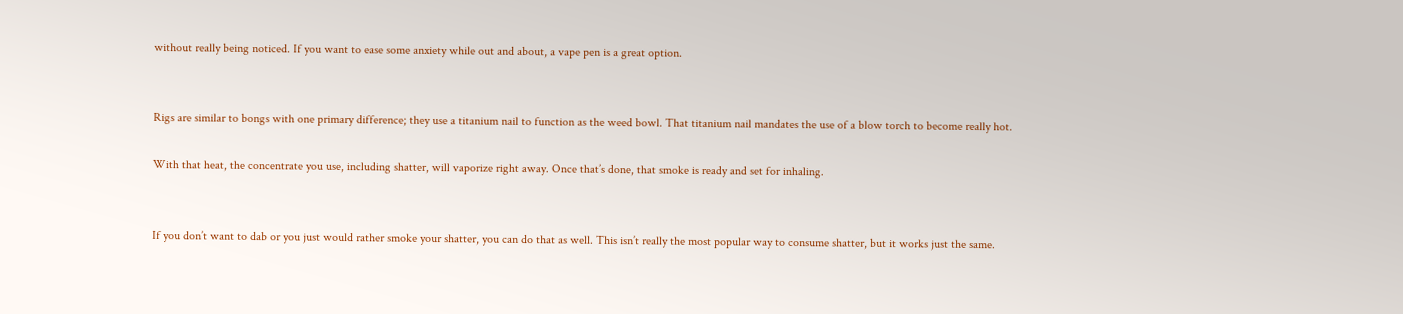without really being noticed. If you want to ease some anxiety while out and about, a vape pen is a great option.


Rigs are similar to bongs with one primary difference; they use a titanium nail to function as the weed bowl. That titanium nail mandates the use of a blow torch to become really hot.

With that heat, the concentrate you use, including shatter, will vaporize right away. Once that’s done, that smoke is ready and set for inhaling.


If you don’t want to dab or you just would rather smoke your shatter, you can do that as well. This isn’t really the most popular way to consume shatter, but it works just the same.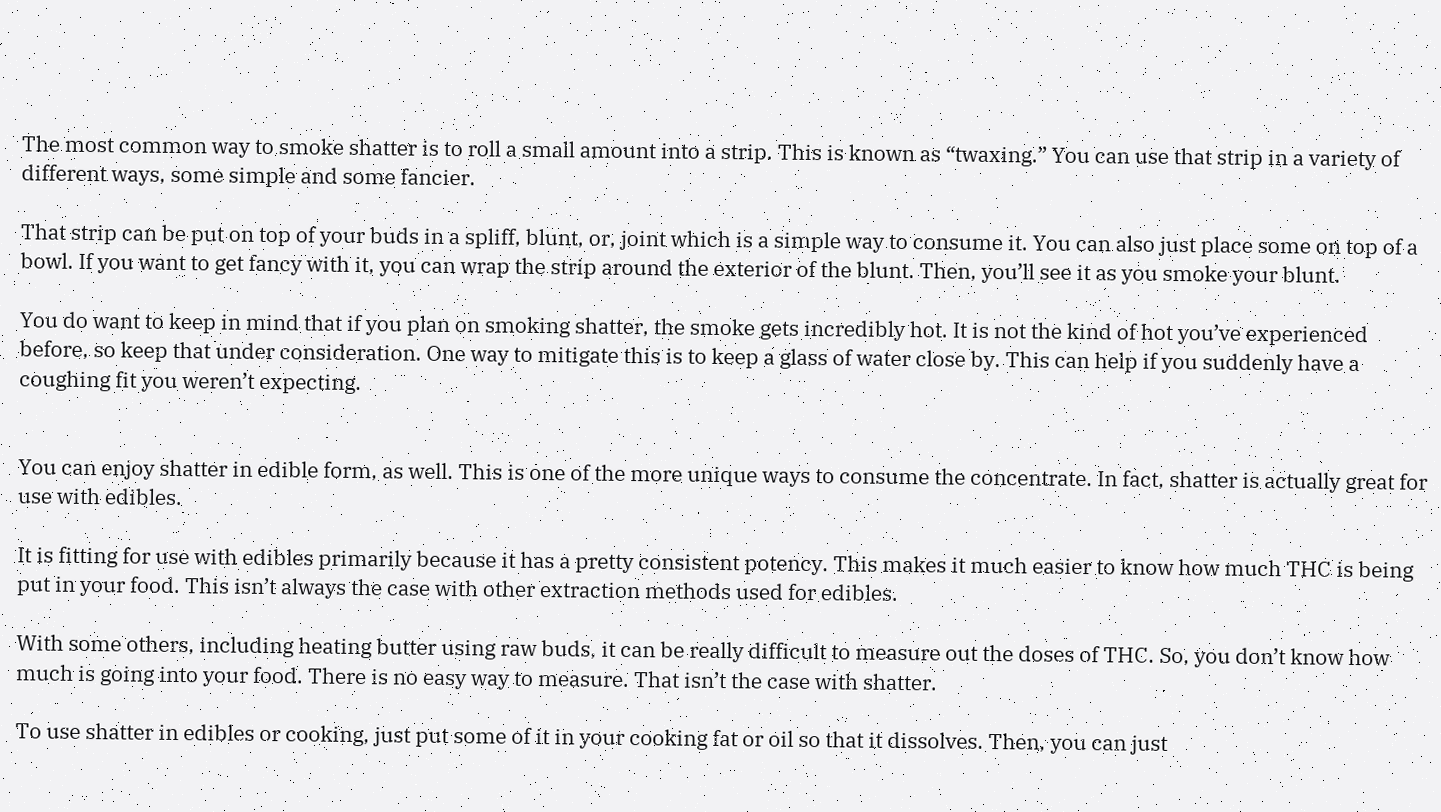The most common way to smoke shatter is to roll a small amount into a strip. This is known as “twaxing.” You can use that strip in a variety of different ways, some simple and some fancier.

That strip can be put on top of your buds in a spliff, blunt, or, joint which is a simple way to consume it. You can also just place some on top of a bowl. If you want to get fancy with it, you can wrap the strip around the exterior of the blunt. Then, you’ll see it as you smoke your blunt.

You do want to keep in mind that if you plan on smoking shatter, the smoke gets incredibly hot. It is not the kind of hot you’ve experienced before, so keep that under consideration. One way to mitigate this is to keep a glass of water close by. This can help if you suddenly have a coughing fit you weren’t expecting.


You can enjoy shatter in edible form, as well. This is one of the more unique ways to consume the concentrate. In fact, shatter is actually great for use with edibles.

It is fitting for use with edibles primarily because it has a pretty consistent potency. This makes it much easier to know how much THC is being put in your food. This isn’t always the case with other extraction methods used for edibles.

With some others, including heating butter using raw buds, it can be really difficult to measure out the doses of THC. So, you don’t know how much is going into your food. There is no easy way to measure. That isn’t the case with shatter.

To use shatter in edibles or cooking, just put some of it in your cooking fat or oil so that it dissolves. Then, you can just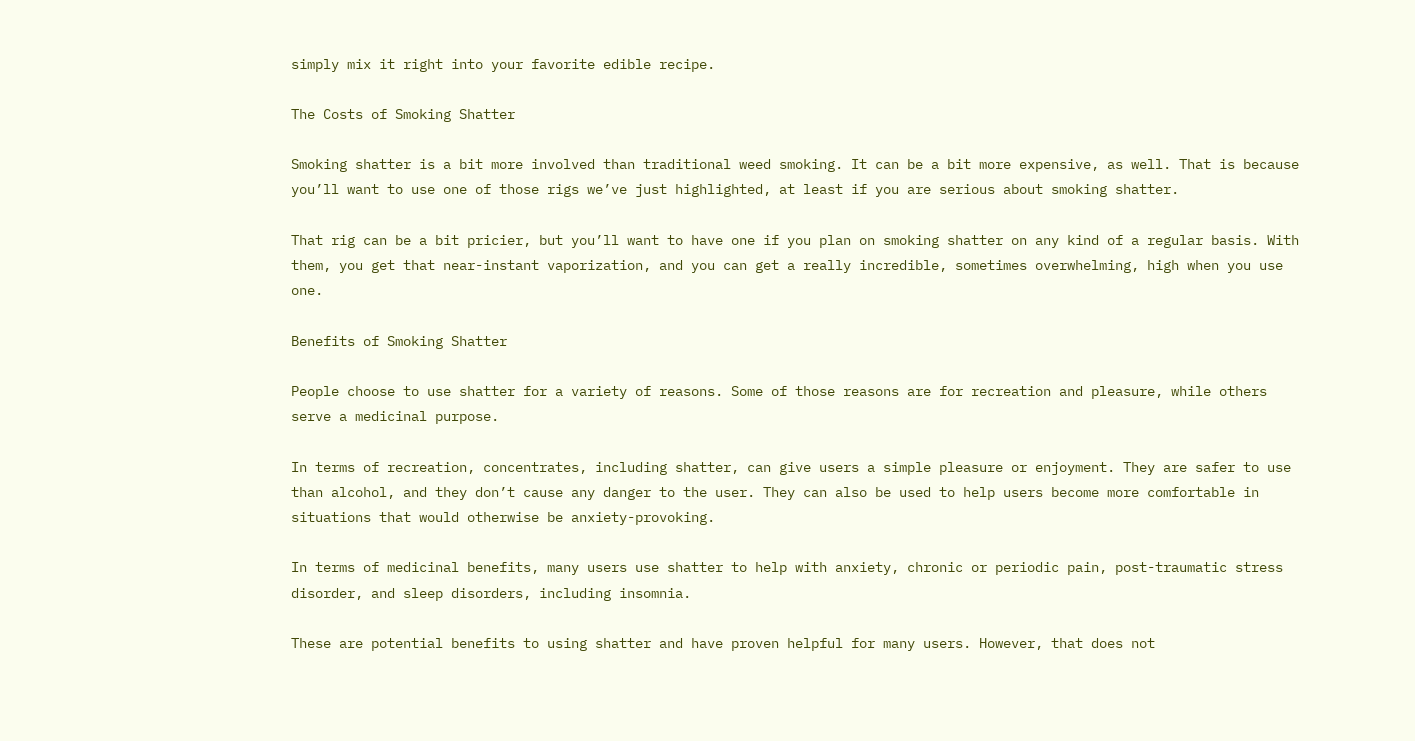simply mix it right into your favorite edible recipe.

The Costs of Smoking Shatter

Smoking shatter is a bit more involved than traditional weed smoking. It can be a bit more expensive, as well. That is because you’ll want to use one of those rigs we’ve just highlighted, at least if you are serious about smoking shatter.

That rig can be a bit pricier, but you’ll want to have one if you plan on smoking shatter on any kind of a regular basis. With them, you get that near-instant vaporization, and you can get a really incredible, sometimes overwhelming, high when you use one.

Benefits of Smoking Shatter

People choose to use shatter for a variety of reasons. Some of those reasons are for recreation and pleasure, while others serve a medicinal purpose.

In terms of recreation, concentrates, including shatter, can give users a simple pleasure or enjoyment. They are safer to use than alcohol, and they don’t cause any danger to the user. They can also be used to help users become more comfortable in situations that would otherwise be anxiety-provoking.

In terms of medicinal benefits, many users use shatter to help with anxiety, chronic or periodic pain, post-traumatic stress disorder, and sleep disorders, including insomnia.

These are potential benefits to using shatter and have proven helpful for many users. However, that does not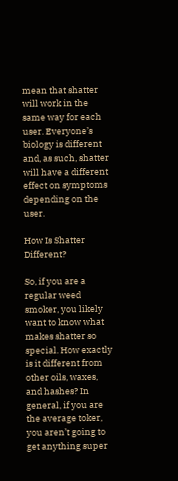mean that shatter will work in the same way for each user. Everyone’s biology is different and, as such, shatter will have a different effect on symptoms depending on the user.

How Is Shatter Different?

So, if you are a regular weed smoker, you likely want to know what makes shatter so special. How exactly is it different from other oils, waxes, and hashes? In general, if you are the average toker, you aren’t going to get anything super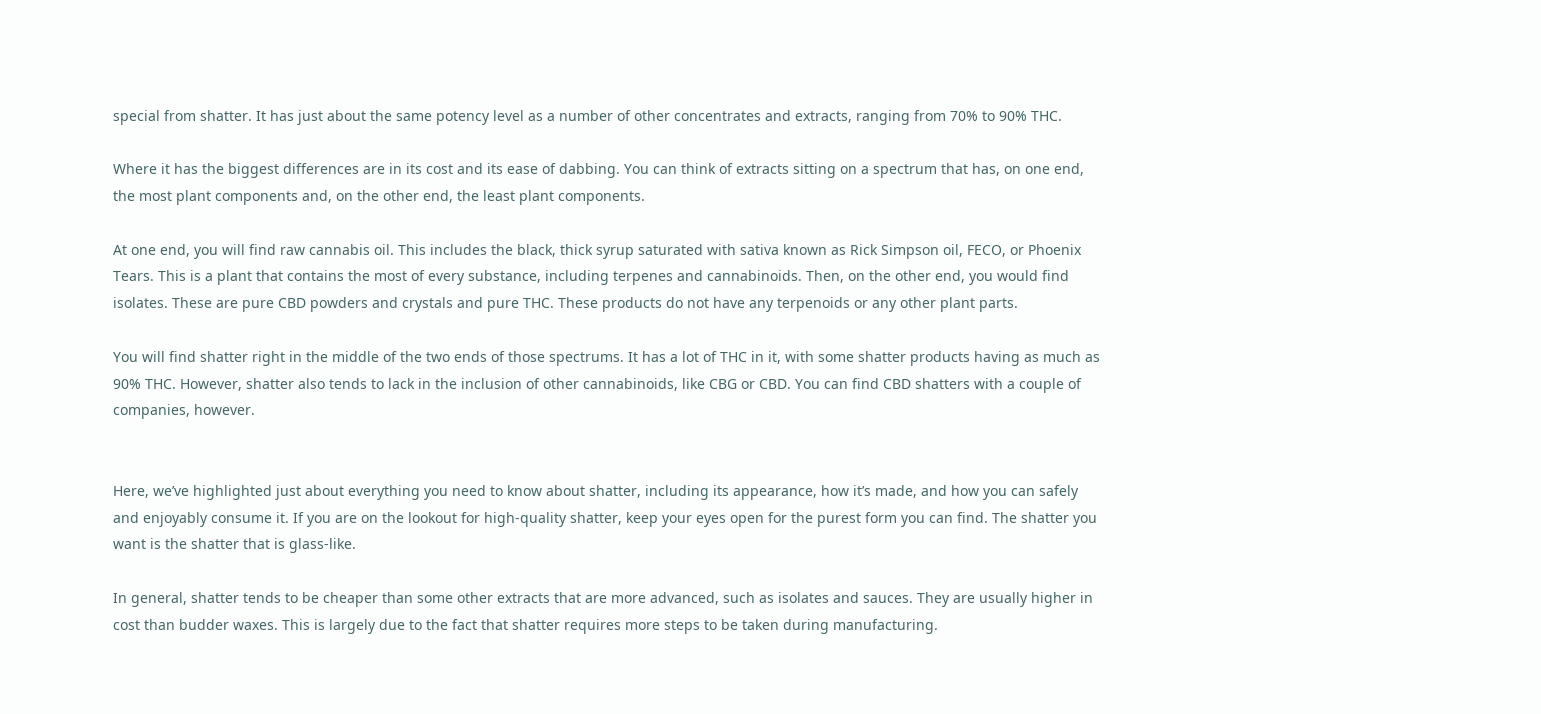special from shatter. It has just about the same potency level as a number of other concentrates and extracts, ranging from 70% to 90% THC.

Where it has the biggest differences are in its cost and its ease of dabbing. You can think of extracts sitting on a spectrum that has, on one end, the most plant components and, on the other end, the least plant components.

At one end, you will find raw cannabis oil. This includes the black, thick syrup saturated with sativa known as Rick Simpson oil, FECO, or Phoenix Tears. This is a plant that contains the most of every substance, including terpenes and cannabinoids. Then, on the other end, you would find isolates. These are pure CBD powders and crystals and pure THC. These products do not have any terpenoids or any other plant parts.

You will find shatter right in the middle of the two ends of those spectrums. It has a lot of THC in it, with some shatter products having as much as 90% THC. However, shatter also tends to lack in the inclusion of other cannabinoids, like CBG or CBD. You can find CBD shatters with a couple of companies, however.


Here, we’ve highlighted just about everything you need to know about shatter, including its appearance, how it’s made, and how you can safely and enjoyably consume it. If you are on the lookout for high-quality shatter, keep your eyes open for the purest form you can find. The shatter you want is the shatter that is glass-like.

In general, shatter tends to be cheaper than some other extracts that are more advanced, such as isolates and sauces. They are usually higher in cost than budder waxes. This is largely due to the fact that shatter requires more steps to be taken during manufacturing.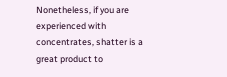Nonetheless, if you are experienced with concentrates, shatter is a great product to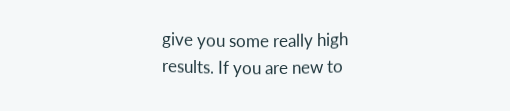give you some really high results. If you are new to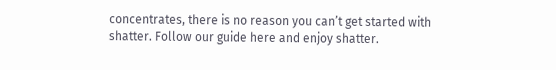concentrates, there is no reason you can’t get started with shatter. Follow our guide here and enjoy shatter.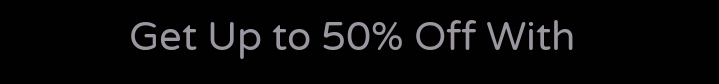Get Up to 50% Off With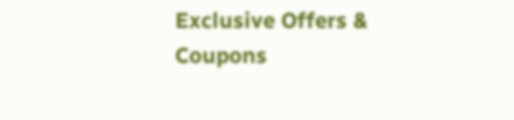Exclusive Offers & Coupons